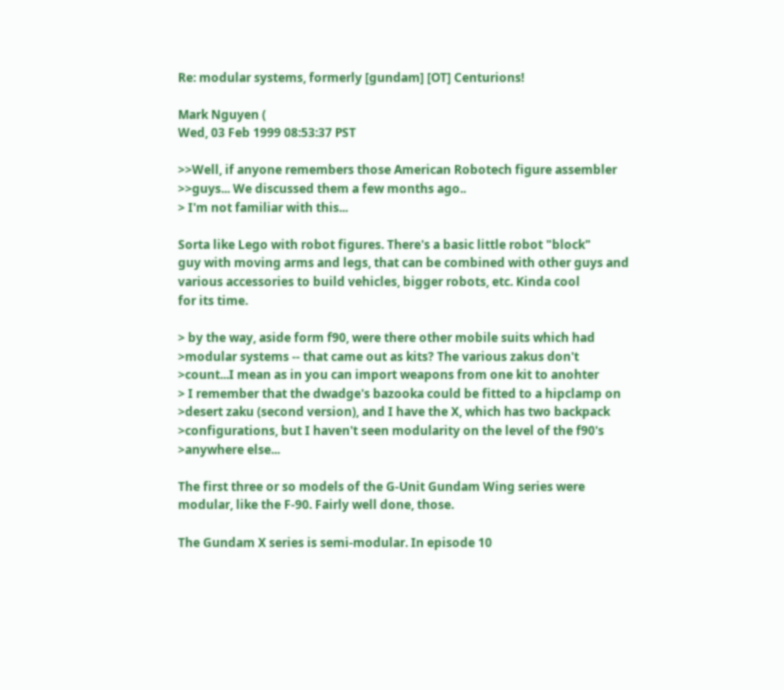Re: modular systems, formerly [gundam] [OT] Centurions!

Mark Nguyen (
Wed, 03 Feb 1999 08:53:37 PST

>>Well, if anyone remembers those American Robotech figure assembler
>>guys... We discussed them a few months ago..
> I'm not familiar with this...

Sorta like Lego with robot figures. There's a basic little robot "block"
guy with moving arms and legs, that can be combined with other guys and
various accessories to build vehicles, bigger robots, etc. Kinda cool
for its time.

> by the way, aside form f90, were there other mobile suits which had
>modular systems -- that came out as kits? The various zakus don't
>count...I mean as in you can import weapons from one kit to anohter
> I remember that the dwadge's bazooka could be fitted to a hipclamp on
>desert zaku (second version), and I have the X, which has two backpack
>configurations, but I haven't seen modularity on the level of the f90's
>anywhere else...

The first three or so models of the G-Unit Gundam Wing series were
modular, like the F-90. Fairly well done, those.

The Gundam X series is semi-modular. In episode 10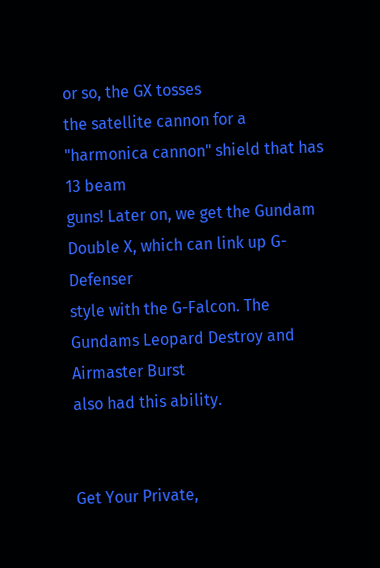or so, the GX tosses
the satellite cannon for a "harmonica cannon" shield that has 13 beam
guns! Later on, we get the Gundam Double X, which can link up G-Defenser
style with the G-Falcon. The Gundams Leopard Destroy and Airmaster Burst
also had this ability.


Get Your Private,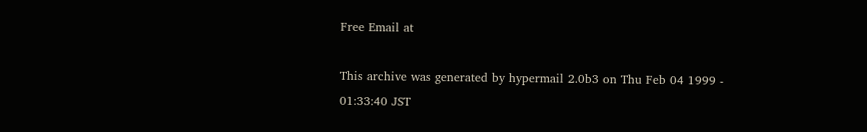Free Email at

This archive was generated by hypermail 2.0b3 on Thu Feb 04 1999 - 01:33:40 JST